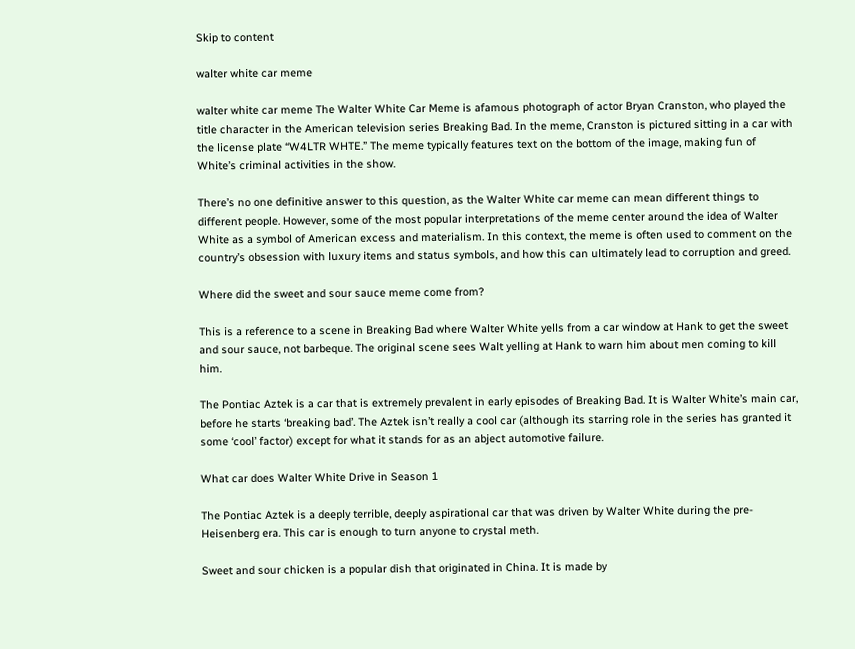Skip to content

walter white car meme

walter white car meme The Walter White Car Meme is afamous photograph of actor Bryan Cranston, who played the title character in the American television series Breaking Bad. In the meme, Cranston is pictured sitting in a car with the license plate “W4LTR WHTE.” The meme typically features text on the bottom of the image, making fun of White’s criminal activities in the show.

There’s no one definitive answer to this question, as the Walter White car meme can mean different things to different people. However, some of the most popular interpretations of the meme center around the idea of Walter White as a symbol of American excess and materialism. In this context, the meme is often used to comment on the country’s obsession with luxury items and status symbols, and how this can ultimately lead to corruption and greed.

Where did the sweet and sour sauce meme come from?

This is a reference to a scene in Breaking Bad where Walter White yells from a car window at Hank to get the sweet and sour sauce, not barbeque. The original scene sees Walt yelling at Hank to warn him about men coming to kill him.

The Pontiac Aztek is a car that is extremely prevalent in early episodes of Breaking Bad. It is Walter White’s main car, before he starts ‘breaking bad’. The Aztek isn’t really a cool car (although its starring role in the series has granted it some ‘cool’ factor) except for what it stands for as an abject automotive failure.

What car does Walter White Drive in Season 1

The Pontiac Aztek is a deeply terrible, deeply aspirational car that was driven by Walter White during the pre-Heisenberg era. This car is enough to turn anyone to crystal meth.

Sweet and sour chicken is a popular dish that originated in China. It is made by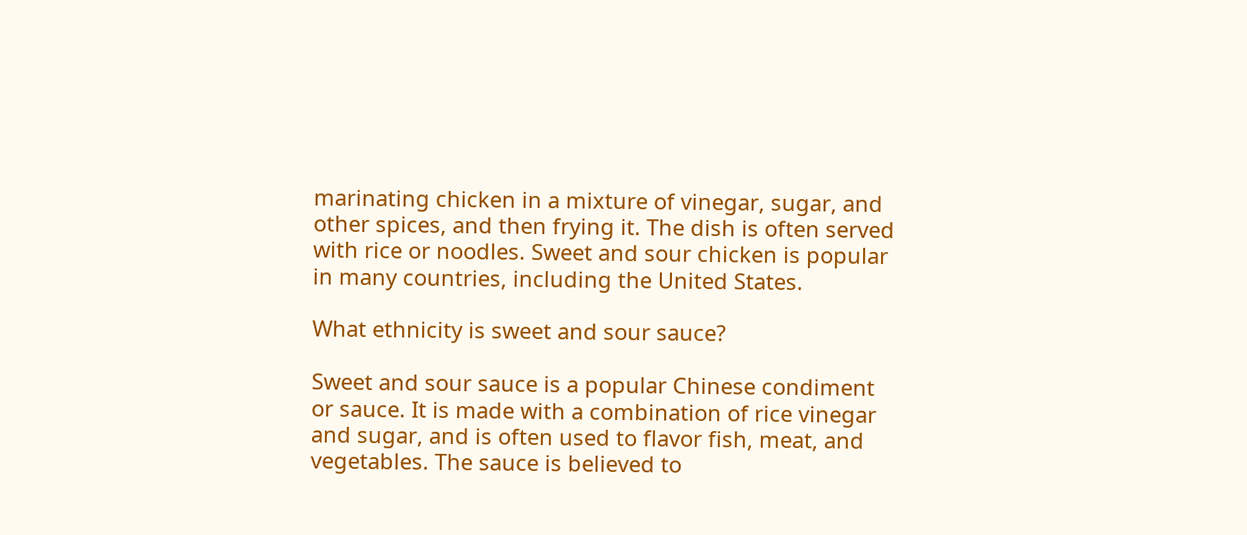marinating chicken in a mixture of vinegar, sugar, and other spices, and then frying it. The dish is often served with rice or noodles. Sweet and sour chicken is popular in many countries, including the United States.

What ethnicity is sweet and sour sauce?

Sweet and sour sauce is a popular Chinese condiment or sauce. It is made with a combination of rice vinegar and sugar, and is often used to flavor fish, meat, and vegetables. The sauce is believed to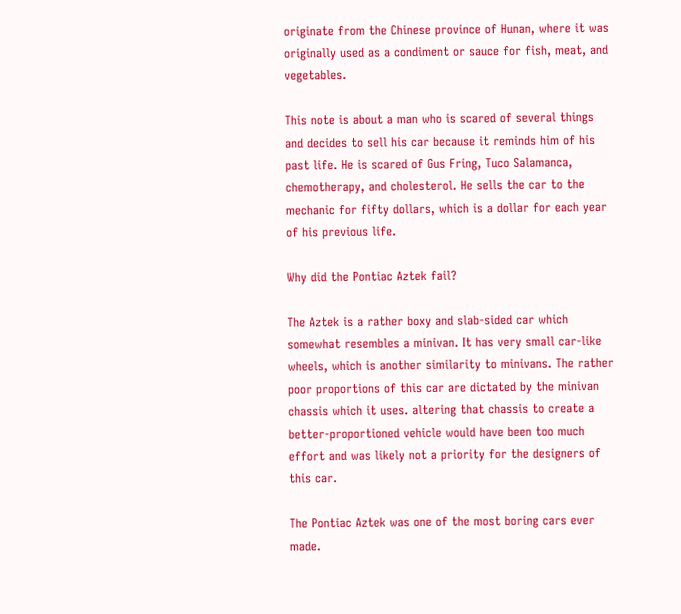originate from the Chinese province of Hunan, where it was originally used as a condiment or sauce for fish, meat, and vegetables.

This note is about a man who is scared of several things and decides to sell his car because it reminds him of his past life. He is scared of Gus Fring, Tuco Salamanca, chemotherapy, and cholesterol. He sells the car to the mechanic for fifty dollars, which is a dollar for each year of his previous life.

Why did the Pontiac Aztek fail?

The Aztek is a rather boxy and slab-sided car which somewhat resembles a minivan. It has very small car-like wheels, which is another similarity to minivans. The rather poor proportions of this car are dictated by the minivan chassis which it uses. altering that chassis to create a better-proportioned vehicle would have been too much effort and was likely not a priority for the designers of this car.

The Pontiac Aztek was one of the most boring cars ever made.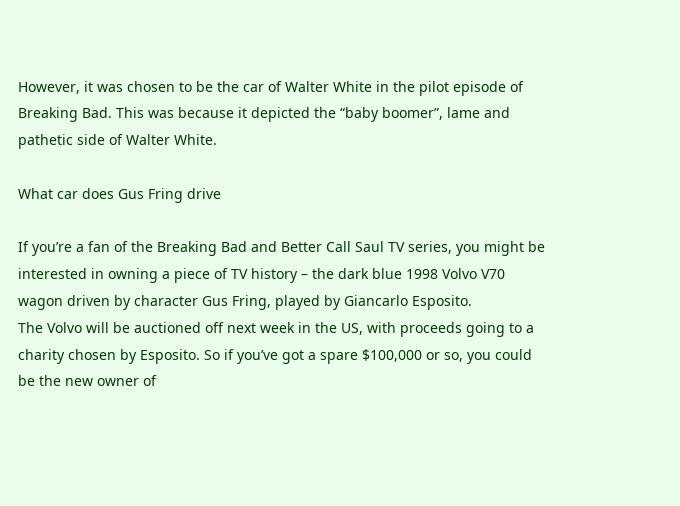However, it was chosen to be the car of Walter White in the pilot episode of Breaking Bad. This was because it depicted the “baby boomer”, lame and pathetic side of Walter White.

What car does Gus Fring drive

If you’re a fan of the Breaking Bad and Better Call Saul TV series, you might be interested in owning a piece of TV history – the dark blue 1998 Volvo V70 wagon driven by character Gus Fring, played by Giancarlo Esposito.
The Volvo will be auctioned off next week in the US, with proceeds going to a charity chosen by Esposito. So if you’ve got a spare $100,000 or so, you could be the new owner of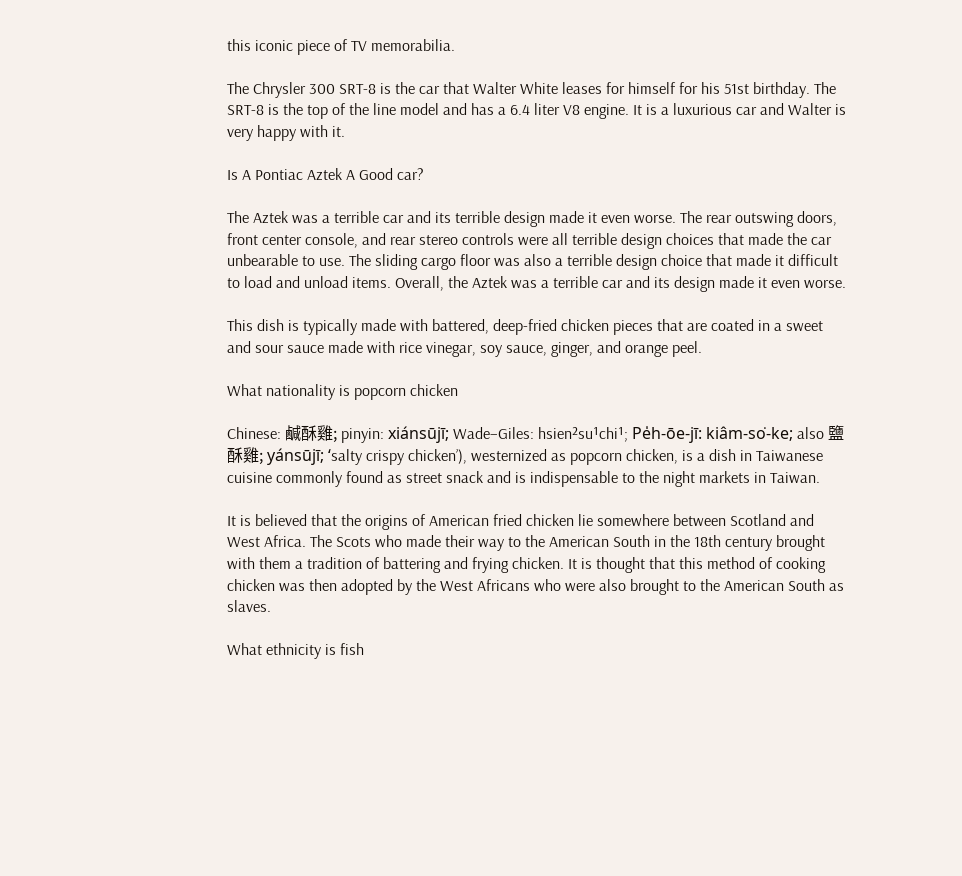this iconic piece of TV memorabilia.

The Chrysler 300 SRT-8 is the car that Walter White leases for himself for his 51st birthday. The SRT-8 is the top of the line model and has a 6.4 liter V8 engine. It is a luxurious car and Walter is very happy with it.

Is A Pontiac Aztek A Good car?

The Aztek was a terrible car and its terrible design made it even worse. The rear outswing doors, front center console, and rear stereo controls were all terrible design choices that made the car unbearable to use. The sliding cargo floor was also a terrible design choice that made it difficult to load and unload items. Overall, the Aztek was a terrible car and its design made it even worse.

This dish is typically made with battered, deep-fried chicken pieces that are coated in a sweet and sour sauce made with rice vinegar, soy sauce, ginger, and orange peel.

What nationality is popcorn chicken

Chinese: 鹹酥雞; pinyin: xiánsūjī; Wade–Giles: hsien²su¹chi¹; Pe̍h-ōe-jī: kiâm-so͘-ke; also 鹽酥雞; yánsūjī; ‘salty crispy chicken’), westernized as popcorn chicken, is a dish in Taiwanese cuisine commonly found as street snack and is indispensable to the night markets in Taiwan.

It is believed that the origins of American fried chicken lie somewhere between Scotland and West Africa. The Scots who made their way to the American South in the 18th century brought with them a tradition of battering and frying chicken. It is thought that this method of cooking chicken was then adopted by the West Africans who were also brought to the American South as slaves.

What ethnicity is fish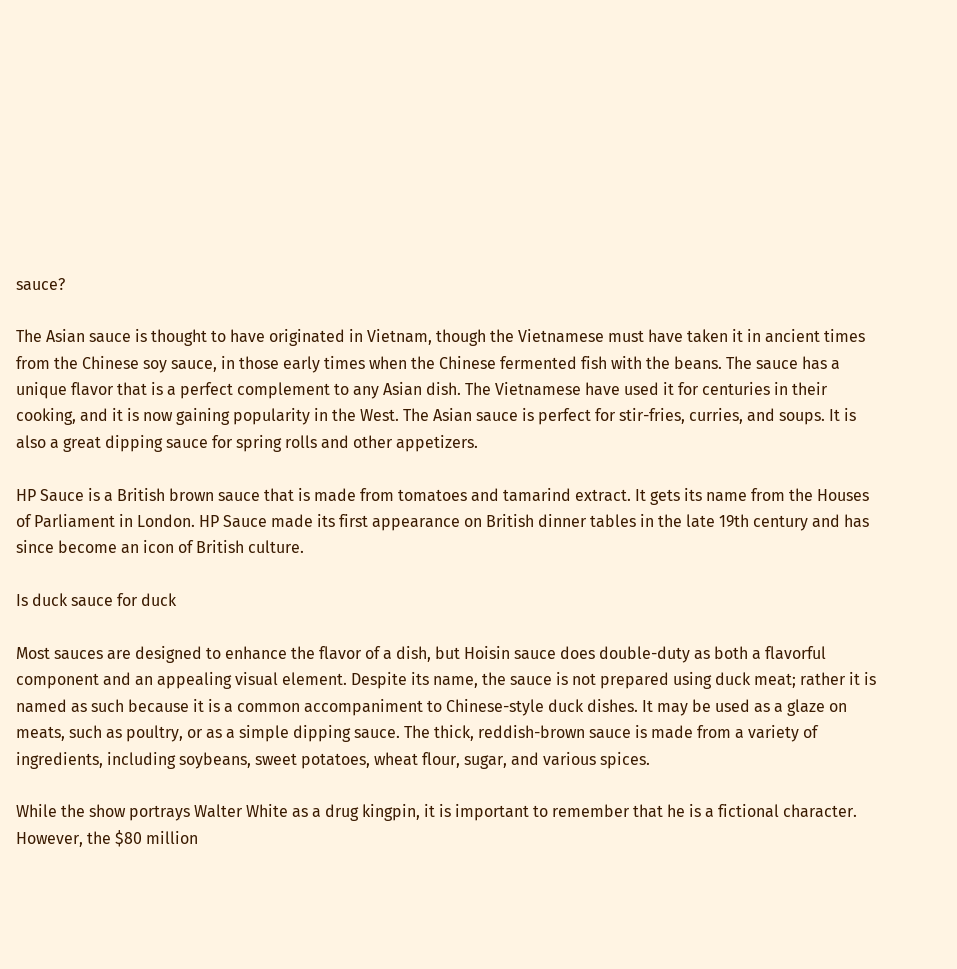sauce?

The Asian sauce is thought to have originated in Vietnam, though the Vietnamese must have taken it in ancient times from the Chinese soy sauce, in those early times when the Chinese fermented fish with the beans. The sauce has a unique flavor that is a perfect complement to any Asian dish. The Vietnamese have used it for centuries in their cooking, and it is now gaining popularity in the West. The Asian sauce is perfect for stir-fries, curries, and soups. It is also a great dipping sauce for spring rolls and other appetizers.

HP Sauce is a British brown sauce that is made from tomatoes and tamarind extract. It gets its name from the Houses of Parliament in London. HP Sauce made its first appearance on British dinner tables in the late 19th century and has since become an icon of British culture.

Is duck sauce for duck

Most sauces are designed to enhance the flavor of a dish, but Hoisin sauce does double-duty as both a flavorful component and an appealing visual element. Despite its name, the sauce is not prepared using duck meat; rather it is named as such because it is a common accompaniment to Chinese-style duck dishes. It may be used as a glaze on meats, such as poultry, or as a simple dipping sauce. The thick, reddish-brown sauce is made from a variety of ingredients, including soybeans, sweet potatoes, wheat flour, sugar, and various spices.

While the show portrays Walter White as a drug kingpin, it is important to remember that he is a fictional character. However, the $80 million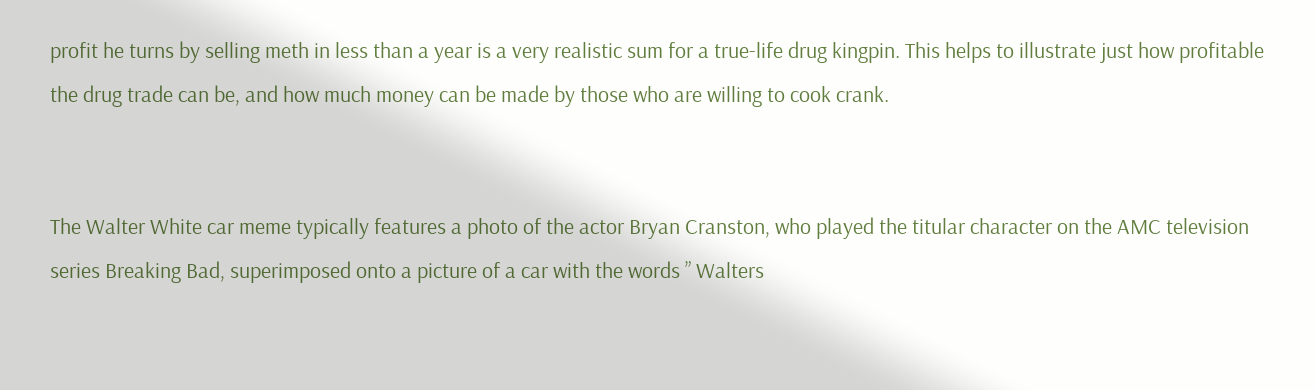profit he turns by selling meth in less than a year is a very realistic sum for a true-life drug kingpin. This helps to illustrate just how profitable the drug trade can be, and how much money can be made by those who are willing to cook crank.


The Walter White car meme typically features a photo of the actor Bryan Cranston, who played the titular character on the AMC television series Breaking Bad, superimposed onto a picture of a car with the words ” Walters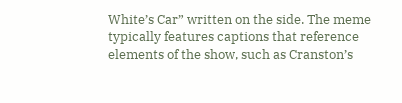White’s Car” written on the side. The meme typically features captions that reference elements of the show, such as Cranston’s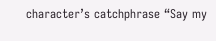character’s catchphrase “Say my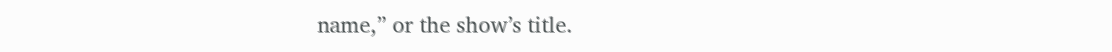name,” or the show’s title.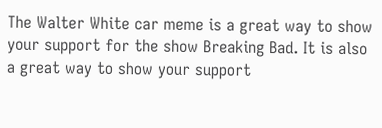The Walter White car meme is a great way to show your support for the show Breaking Bad. It is also a great way to show your support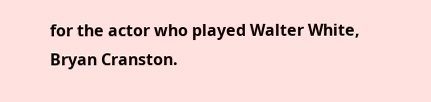for the actor who played Walter White, Bryan Cranston.